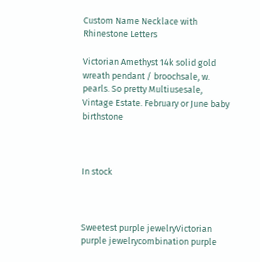Custom Name Necklace with Rhinestone Letters

Victorian Amethyst 14k solid gold wreath pendant / broochsale, w. pearls. So pretty Multiusesale, Vintage Estate. February or June baby birthstone



In stock



Sweetest purple jewelryVictorian purple jewelrycombination purple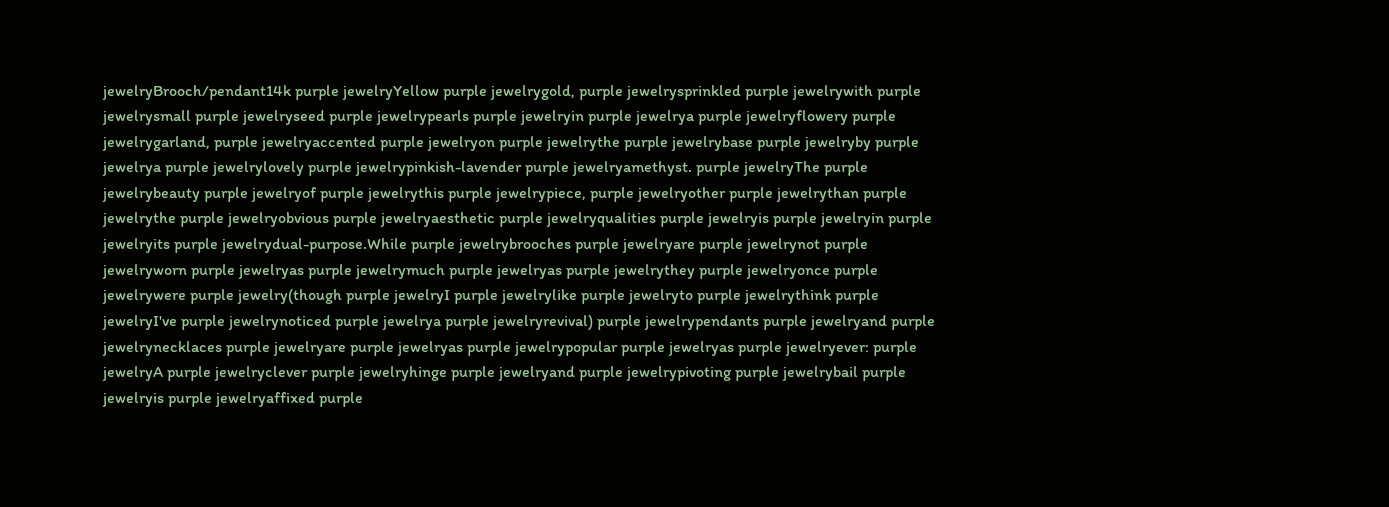jewelryBrooch/pendant14k purple jewelryYellow purple jewelrygold, purple jewelrysprinkled purple jewelrywith purple jewelrysmall purple jewelryseed purple jewelrypearls purple jewelryin purple jewelrya purple jewelryflowery purple jewelrygarland, purple jewelryaccented purple jewelryon purple jewelrythe purple jewelrybase purple jewelryby purple jewelrya purple jewelrylovely purple jewelrypinkish-lavender purple jewelryamethyst. purple jewelryThe purple jewelrybeauty purple jewelryof purple jewelrythis purple jewelrypiece, purple jewelryother purple jewelrythan purple jewelrythe purple jewelryobvious purple jewelryaesthetic purple jewelryqualities purple jewelryis purple jewelryin purple jewelryits purple jewelrydual-purpose.While purple jewelrybrooches purple jewelryare purple jewelrynot purple jewelryworn purple jewelryas purple jewelrymuch purple jewelryas purple jewelrythey purple jewelryonce purple jewelrywere purple jewelry(though purple jewelryI purple jewelrylike purple jewelryto purple jewelrythink purple jewelryI've purple jewelrynoticed purple jewelrya purple jewelryrevival) purple jewelrypendants purple jewelryand purple jewelrynecklaces purple jewelryare purple jewelryas purple jewelrypopular purple jewelryas purple jewelryever: purple jewelryA purple jewelryclever purple jewelryhinge purple jewelryand purple jewelrypivoting purple jewelrybail purple jewelryis purple jewelryaffixed purple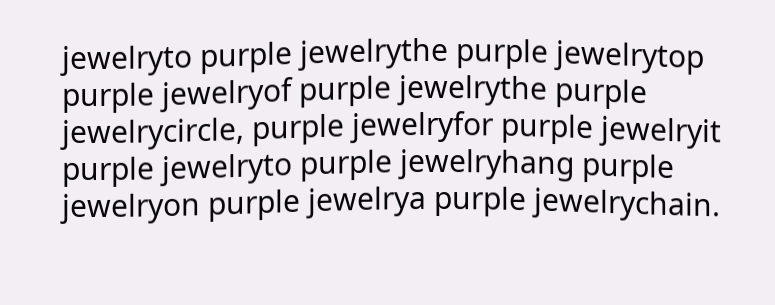jewelryto purple jewelrythe purple jewelrytop purple jewelryof purple jewelrythe purple jewelrycircle, purple jewelryfor purple jewelryit purple jewelryto purple jewelryhang purple jewelryon purple jewelrya purple jewelrychain.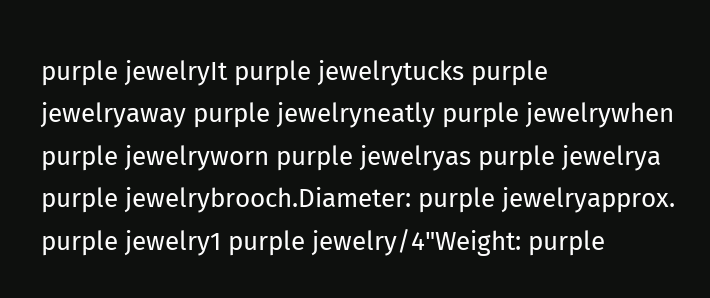purple jewelryIt purple jewelrytucks purple jewelryaway purple jewelryneatly purple jewelrywhen purple jewelryworn purple jewelryas purple jewelrya purple jewelrybrooch.Diameter: purple jewelryapprox. purple jewelry1 purple jewelry/4"Weight: purple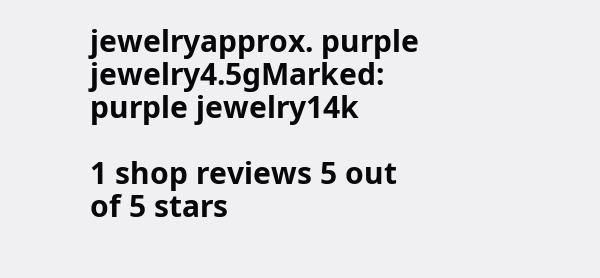jewelryapprox. purple jewelry4.5gMarked: purple jewelry14k

1 shop reviews 5 out of 5 stars